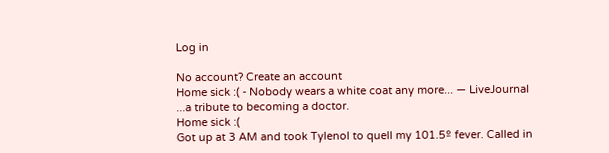Log in

No account? Create an account
Home sick :( - Nobody wears a white coat any more... — LiveJournal
...a tribute to becoming a doctor.
Home sick :(
Got up at 3 AM and took Tylenol to quell my 101.5º fever. Called in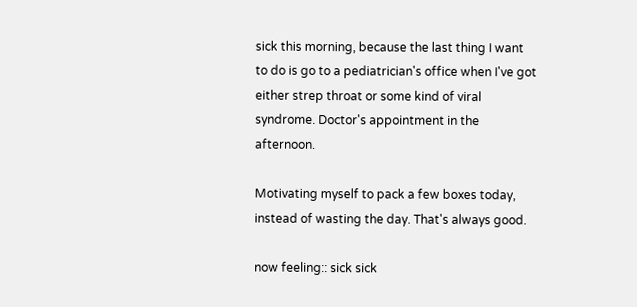sick this morning, because the last thing I want to do is go to a pediatrician's office when I've got either strep throat or some kind of viral syndrome. Doctor's appointment in the afternoon.

Motivating myself to pack a few boxes today, instead of wasting the day. That's always good.

now feeling:: sick sick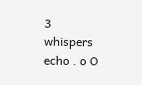3 whispers echo . o O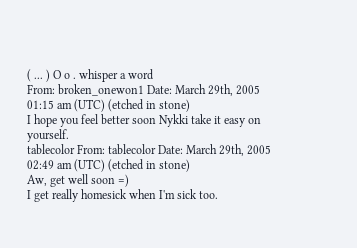( ... ) O o . whisper a word
From: broken_onewon1 Date: March 29th, 2005 01:15 am (UTC) (etched in stone)
I hope you feel better soon Nykki take it easy on yourself.
tablecolor From: tablecolor Date: March 29th, 2005 02:49 am (UTC) (etched in stone)
Aw, get well soon =)
I get really homesick when I'm sick too.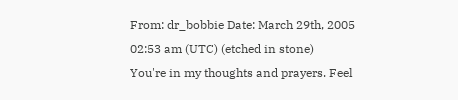From: dr_bobbie Date: March 29th, 2005 02:53 am (UTC) (etched in stone)
You're in my thoughts and prayers. Feel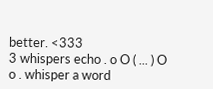better. <333
3 whispers echo . o O ( ... ) O o . whisper a word